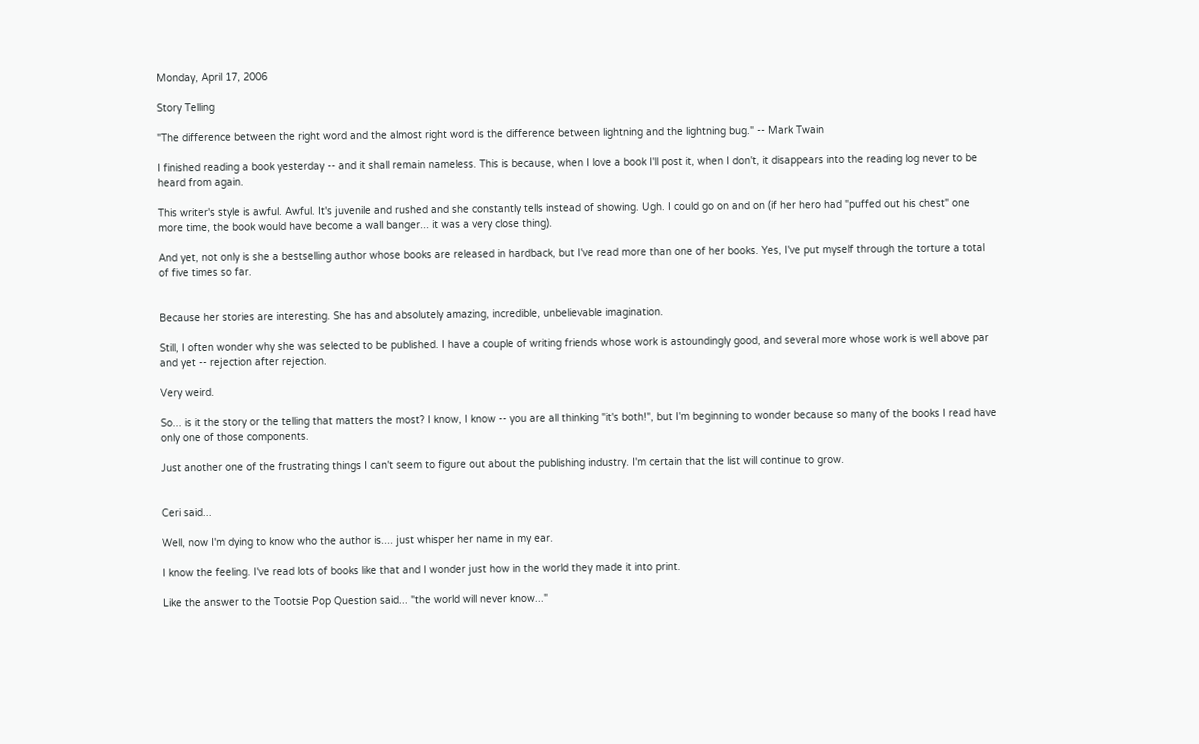Monday, April 17, 2006

Story Telling

"The difference between the right word and the almost right word is the difference between lightning and the lightning bug." -- Mark Twain

I finished reading a book yesterday -- and it shall remain nameless. This is because, when I love a book I'll post it, when I don't, it disappears into the reading log never to be heard from again.

This writer's style is awful. Awful. It's juvenile and rushed and she constantly tells instead of showing. Ugh. I could go on and on (if her hero had "puffed out his chest" one more time, the book would have become a wall banger... it was a very close thing).

And yet, not only is she a bestselling author whose books are released in hardback, but I've read more than one of her books. Yes, I've put myself through the torture a total of five times so far.


Because her stories are interesting. She has and absolutely amazing, incredible, unbelievable imagination.

Still, I often wonder why she was selected to be published. I have a couple of writing friends whose work is astoundingly good, and several more whose work is well above par and yet -- rejection after rejection.

Very weird.

So... is it the story or the telling that matters the most? I know, I know -- you are all thinking "it's both!", but I'm beginning to wonder because so many of the books I read have only one of those components.

Just another one of the frustrating things I can't seem to figure out about the publishing industry. I'm certain that the list will continue to grow.


Ceri said...

Well, now I'm dying to know who the author is.... just whisper her name in my ear.

I know the feeling. I've read lots of books like that and I wonder just how in the world they made it into print.

Like the answer to the Tootsie Pop Question said... "the world will never know..."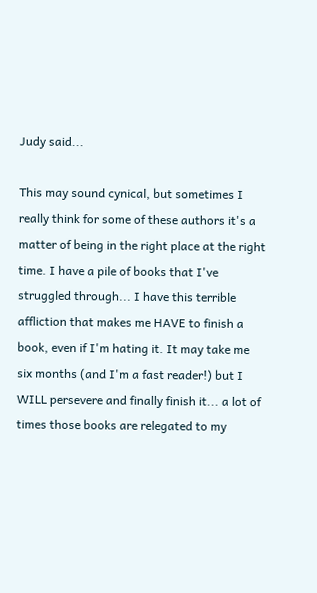Judy said...

This may sound cynical, but sometimes I really think for some of these authors it's a matter of being in the right place at the right time. I have a pile of books that I've struggled through... I have this terrible affliction that makes me HAVE to finish a book, even if I'm hating it. It may take me six months (and I'm a fast reader!) but I WILL persevere and finally finish it... a lot of times those books are relegated to my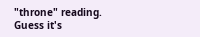"throne" reading. Guess it's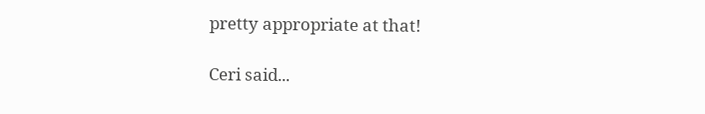pretty appropriate at that!

Ceri said...